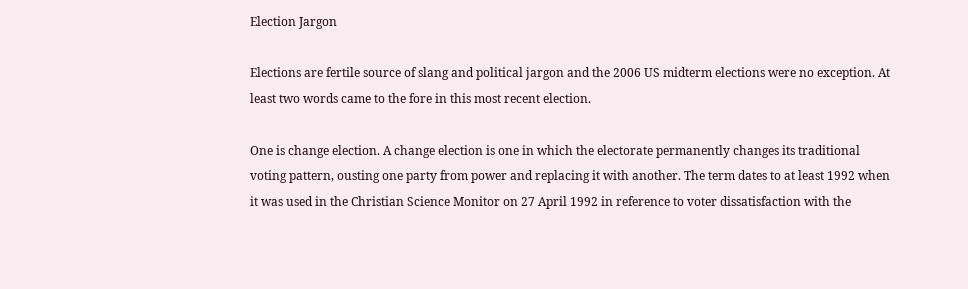Election Jargon

Elections are fertile source of slang and political jargon and the 2006 US midterm elections were no exception. At least two words came to the fore in this most recent election.

One is change election. A change election is one in which the electorate permanently changes its traditional voting pattern, ousting one party from power and replacing it with another. The term dates to at least 1992 when it was used in the Christian Science Monitor on 27 April 1992 in reference to voter dissatisfaction with the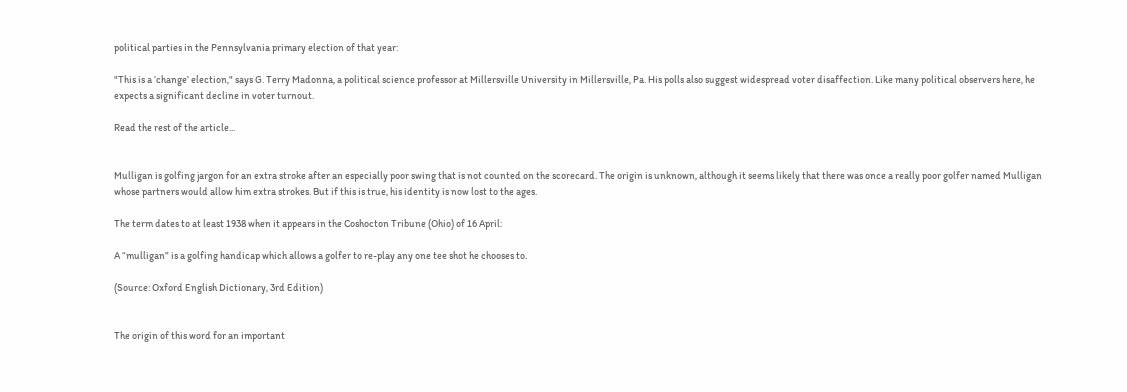political parties in the Pennsylvania primary election of that year:

"This is a ‘change’ election," says G. Terry Madonna, a political science professor at Millersville University in Millersville, Pa. His polls also suggest widespread voter disaffection. Like many political observers here, he expects a significant decline in voter turnout.

Read the rest of the article...


Mulligan is golfing jargon for an extra stroke after an especially poor swing that is not counted on the scorecard. The origin is unknown, although it seems likely that there was once a really poor golfer named Mulligan whose partners would allow him extra strokes. But if this is true, his identity is now lost to the ages.

The term dates to at least 1938 when it appears in the Coshocton Tribune (Ohio) of 16 April:

A “mulligan” is a golfing handicap which allows a golfer to re-play any one tee shot he chooses to.

(Source: Oxford English Dictionary, 3rd Edition)


The origin of this word for an important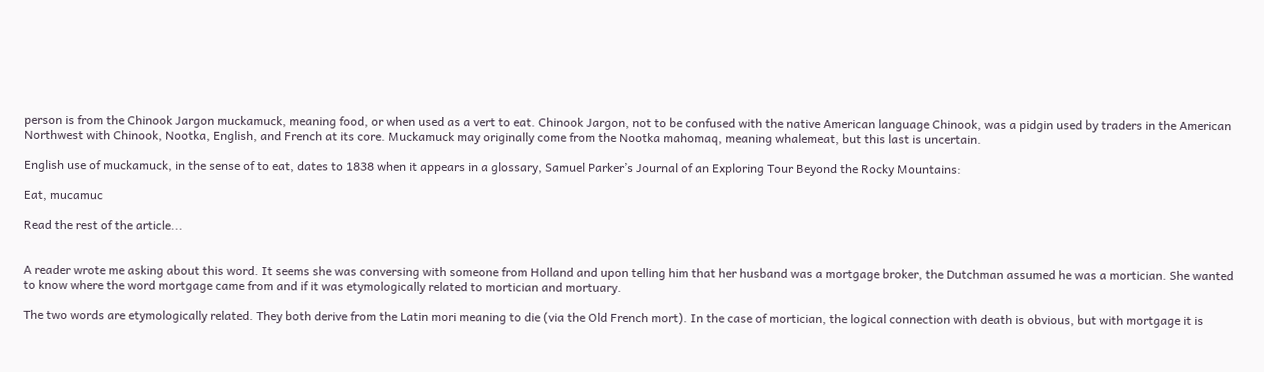person is from the Chinook Jargon muckamuck, meaning food, or when used as a vert to eat. Chinook Jargon, not to be confused with the native American language Chinook, was a pidgin used by traders in the American Northwest with Chinook, Nootka, English, and French at its core. Muckamuck may originally come from the Nootka mahomaq, meaning whalemeat, but this last is uncertain.

English use of muckamuck, in the sense of to eat, dates to 1838 when it appears in a glossary, Samuel Parker’s Journal of an Exploring Tour Beyond the Rocky Mountains:

Eat, mucamuc

Read the rest of the article...


A reader wrote me asking about this word. It seems she was conversing with someone from Holland and upon telling him that her husband was a mortgage broker, the Dutchman assumed he was a mortician. She wanted to know where the word mortgage came from and if it was etymologically related to mortician and mortuary.

The two words are etymologically related. They both derive from the Latin mori meaning to die (via the Old French mort). In the case of mortician, the logical connection with death is obvious, but with mortgage it is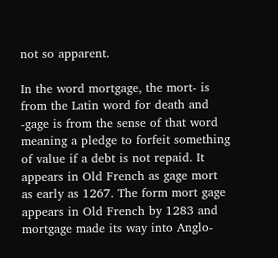not so apparent.

In the word mortgage, the mort- is from the Latin word for death and -gage is from the sense of that word meaning a pledge to forfeit something of value if a debt is not repaid. It appears in Old French as gage mort as early as 1267. The form mort gage appears in Old French by 1283 and mortgage made its way into Anglo-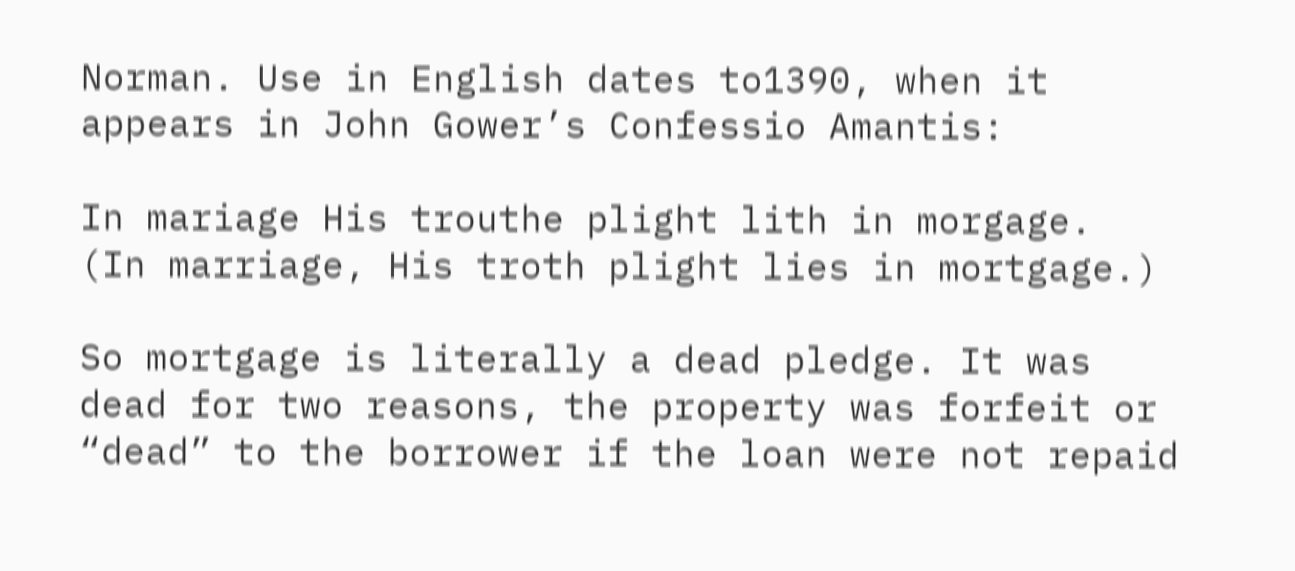Norman. Use in English dates to1390, when it appears in John Gower’s Confessio Amantis:

In mariage His trouthe plight lith in morgage.
(In marriage, His troth plight lies in mortgage.)

So mortgage is literally a dead pledge. It was dead for two reasons, the property was forfeit or “dead” to the borrower if the loan were not repaid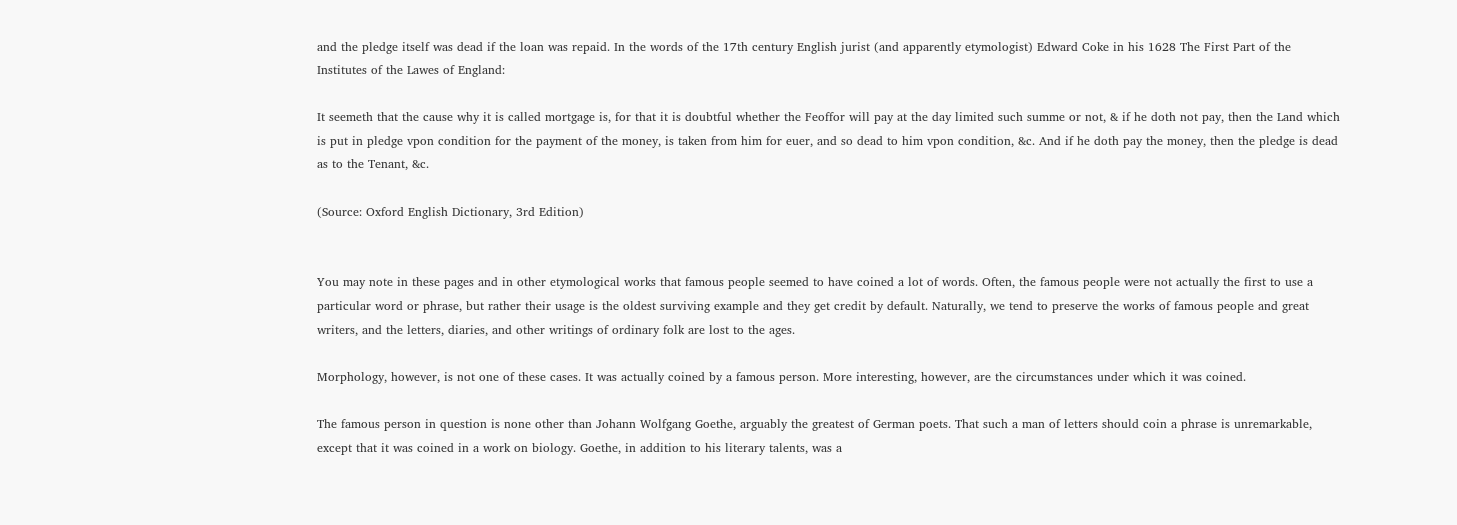and the pledge itself was dead if the loan was repaid. In the words of the 17th century English jurist (and apparently etymologist) Edward Coke in his 1628 The First Part of the Institutes of the Lawes of England:

It seemeth that the cause why it is called mortgage is, for that it is doubtful whether the Feoffor will pay at the day limited such summe or not, & if he doth not pay, then the Land which is put in pledge vpon condition for the payment of the money, is taken from him for euer, and so dead to him vpon condition, &c. And if he doth pay the money, then the pledge is dead as to the Tenant, &c.

(Source: Oxford English Dictionary, 3rd Edition)


You may note in these pages and in other etymological works that famous people seemed to have coined a lot of words. Often, the famous people were not actually the first to use a particular word or phrase, but rather their usage is the oldest surviving example and they get credit by default. Naturally, we tend to preserve the works of famous people and great writers, and the letters, diaries, and other writings of ordinary folk are lost to the ages.

Morphology, however, is not one of these cases. It was actually coined by a famous person. More interesting, however, are the circumstances under which it was coined.

The famous person in question is none other than Johann Wolfgang Goethe, arguably the greatest of German poets. That such a man of letters should coin a phrase is unremarkable, except that it was coined in a work on biology. Goethe, in addition to his literary talents, was a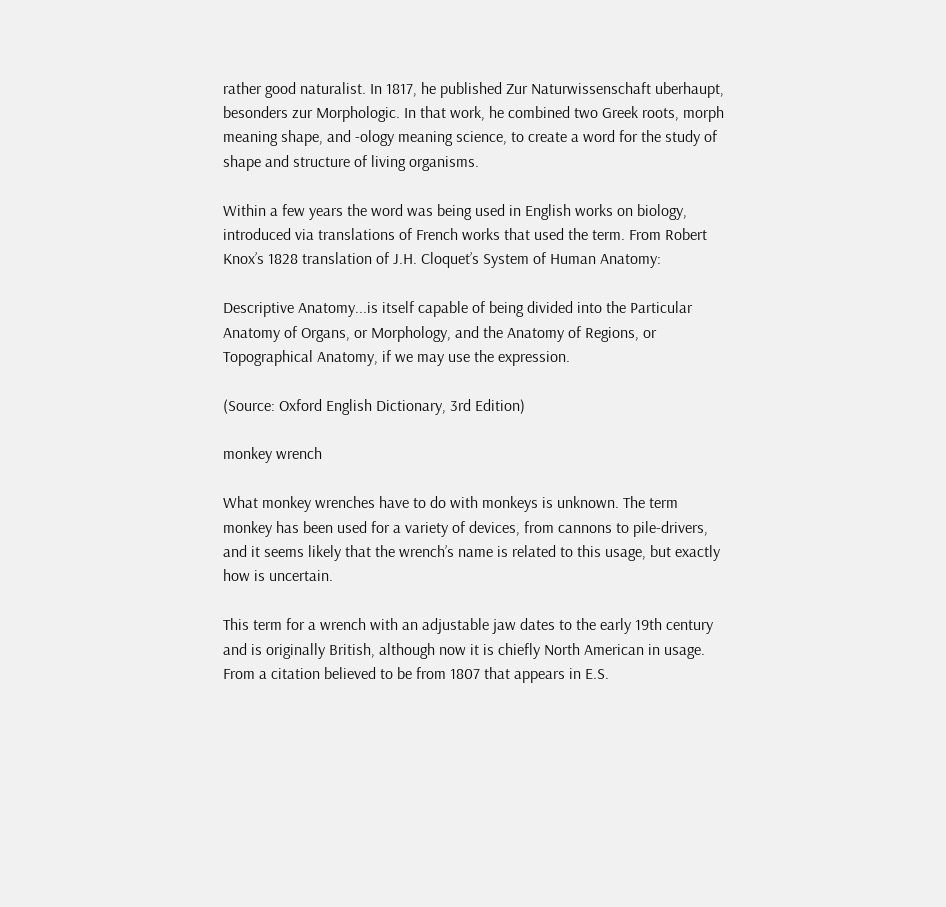rather good naturalist. In 1817, he published Zur Naturwissenschaft uberhaupt, besonders zur Morphologic. In that work, he combined two Greek roots, morph meaning shape, and -ology meaning science, to create a word for the study of shape and structure of living organisms.

Within a few years the word was being used in English works on biology, introduced via translations of French works that used the term. From Robert Knox’s 1828 translation of J.H. Cloquet’s System of Human Anatomy:

Descriptive Anatomy...is itself capable of being divided into the Particular Anatomy of Organs, or Morphology, and the Anatomy of Regions, or Topographical Anatomy, if we may use the expression.

(Source: Oxford English Dictionary, 3rd Edition)

monkey wrench

What monkey wrenches have to do with monkeys is unknown. The term monkey has been used for a variety of devices, from cannons to pile-drivers, and it seems likely that the wrench’s name is related to this usage, but exactly how is uncertain.

This term for a wrench with an adjustable jaw dates to the early 19th century and is originally British, although now it is chiefly North American in usage. From a citation believed to be from 1807 that appears in E.S.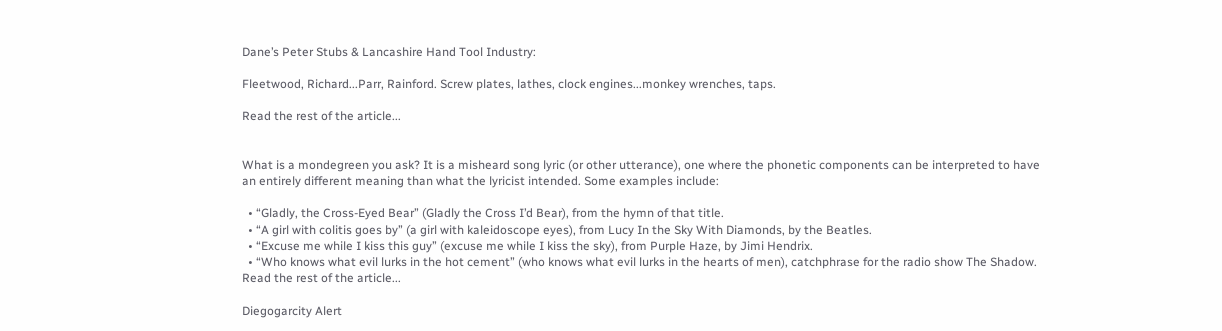Dane’s Peter Stubs & Lancashire Hand Tool Industry:

Fleetwood, Richard...Parr, Rainford. Screw plates, lathes, clock engines...monkey wrenches, taps.

Read the rest of the article...


What is a mondegreen you ask? It is a misheard song lyric (or other utterance), one where the phonetic components can be interpreted to have an entirely different meaning than what the lyricist intended. Some examples include:

  • “Gladly, the Cross-Eyed Bear” (Gladly the Cross I’d Bear), from the hymn of that title.
  • “A girl with colitis goes by” (a girl with kaleidoscope eyes), from Lucy In the Sky With Diamonds, by the Beatles.
  • “Excuse me while I kiss this guy” (excuse me while I kiss the sky), from Purple Haze, by Jimi Hendrix.
  • “Who knows what evil lurks in the hot cement” (who knows what evil lurks in the hearts of men), catchphrase for the radio show The Shadow.
Read the rest of the article...

Diegogarcity Alert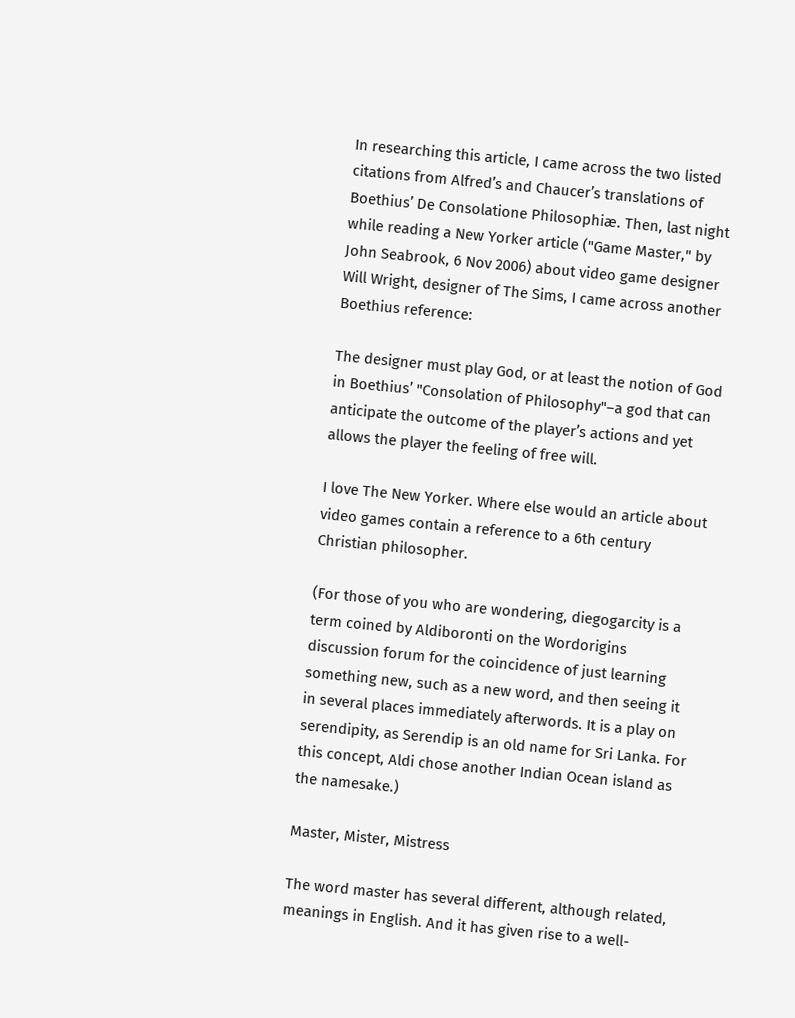In researching this article, I came across the two listed citations from Alfred’s and Chaucer’s translations of Boethius’ De Consolatione Philosophiæ. Then, last night while reading a New Yorker article ("Game Master," by John Seabrook, 6 Nov 2006) about video game designer Will Wright, designer of The Sims, I came across another Boethius reference:

The designer must play God, or at least the notion of God in Boethius’ "Consolation of Philosophy"–a god that can anticipate the outcome of the player’s actions and yet allows the player the feeling of free will.

I love The New Yorker. Where else would an article about video games contain a reference to a 6th century Christian philosopher.

(For those of you who are wondering, diegogarcity is a term coined by Aldiboronti on the Wordorigins discussion forum for the coincidence of just learning something new, such as a new word, and then seeing it in several places immediately afterwords. It is a play on serendipity, as Serendip is an old name for Sri Lanka. For this concept, Aldi chose another Indian Ocean island as the namesake.)

Master, Mister, Mistress

The word master has several different, although related, meanings in English. And it has given rise to a well-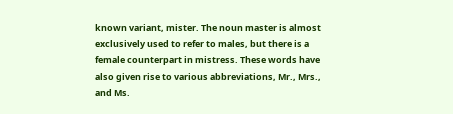known variant, mister. The noun master is almost exclusively used to refer to males, but there is a female counterpart in mistress. These words have also given rise to various abbreviations, Mr., Mrs., and Ms.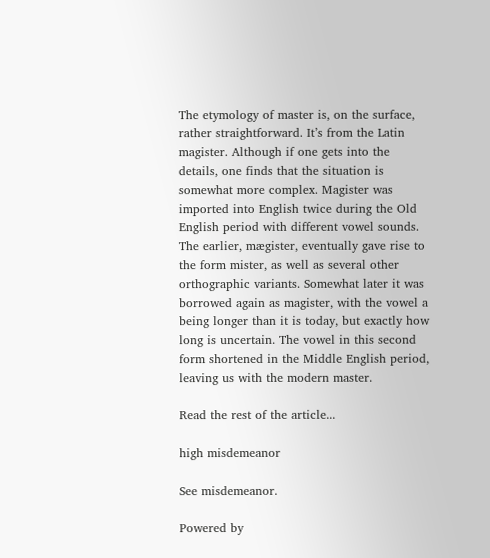The etymology of master is, on the surface, rather straightforward. It’s from the Latin magister. Although if one gets into the details, one finds that the situation is somewhat more complex. Magister was imported into English twice during the Old English period with different vowel sounds. The earlier, mægister, eventually gave rise to the form mister, as well as several other orthographic variants. Somewhat later it was borrowed again as magister, with the vowel a being longer than it is today, but exactly how long is uncertain. The vowel in this second form shortened in the Middle English period, leaving us with the modern master.

Read the rest of the article...

high misdemeanor

See misdemeanor.

Powered by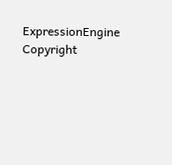ExpressionEngine
Copyright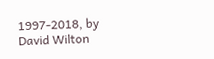1997-2018, by David Wilton